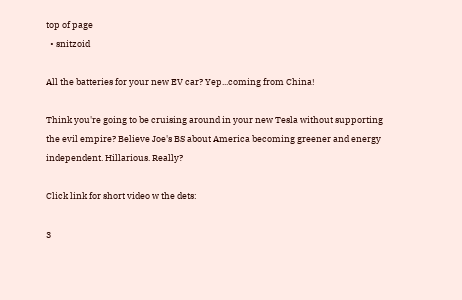top of page
  • snitzoid

All the batteries for your new EV car? Yep...coming from China!

Think you're going to be cruising around in your new Tesla without supporting the evil empire? Believe Joe's BS about America becoming greener and energy independent. Hillarious. Really?

Click link for short video w the dets:

3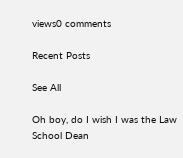views0 comments

Recent Posts

See All

Oh boy, do I wish I was the Law School Dean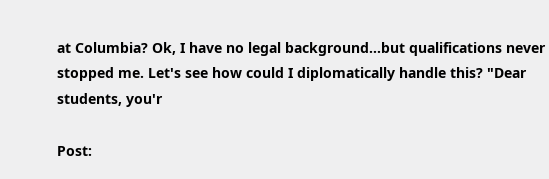at Columbia? Ok, I have no legal background...but qualifications never stopped me. Let's see how could I diplomatically handle this? "Dear students, you'r

Post: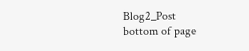Blog2_Post
bottom of page